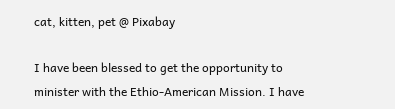cat, kitten, pet @ Pixabay

I have been blessed to get the opportunity to minister with the Ethio-American Mission. I have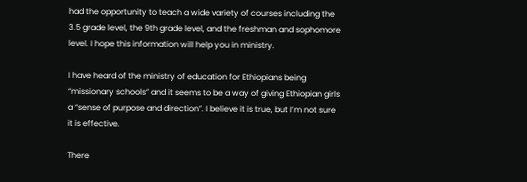had the opportunity to teach a wide variety of courses including the 3.5 grade level, the 9th grade level, and the freshman and sophomore level. I hope this information will help you in ministry.

I have heard of the ministry of education for Ethiopians being “missionary schools” and it seems to be a way of giving Ethiopian girls a “sense of purpose and direction”. I believe it is true, but I’m not sure it is effective.

There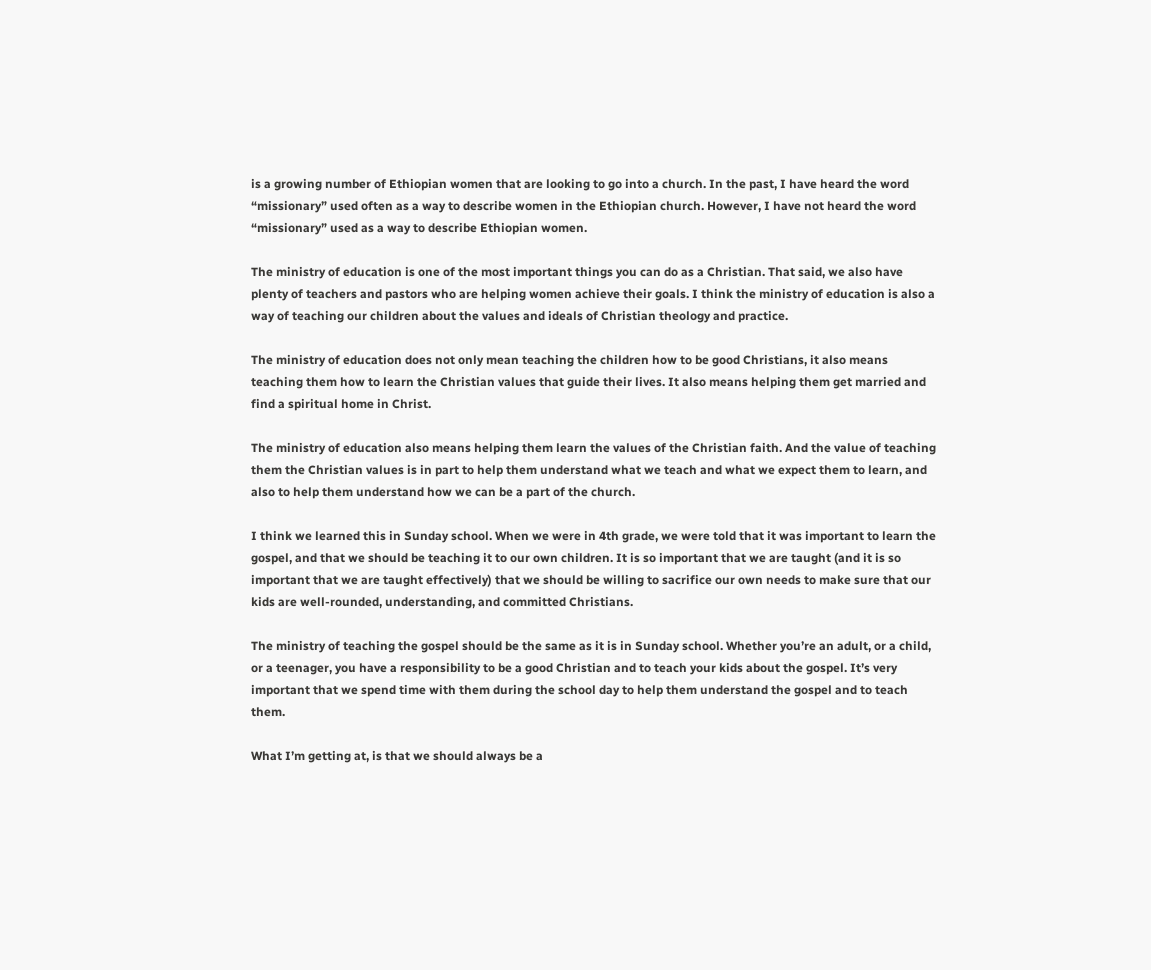is a growing number of Ethiopian women that are looking to go into a church. In the past, I have heard the word “missionary” used often as a way to describe women in the Ethiopian church. However, I have not heard the word “missionary” used as a way to describe Ethiopian women.

The ministry of education is one of the most important things you can do as a Christian. That said, we also have plenty of teachers and pastors who are helping women achieve their goals. I think the ministry of education is also a way of teaching our children about the values and ideals of Christian theology and practice.

The ministry of education does not only mean teaching the children how to be good Christians, it also means teaching them how to learn the Christian values that guide their lives. It also means helping them get married and find a spiritual home in Christ.

The ministry of education also means helping them learn the values of the Christian faith. And the value of teaching them the Christian values is in part to help them understand what we teach and what we expect them to learn, and also to help them understand how we can be a part of the church.

I think we learned this in Sunday school. When we were in 4th grade, we were told that it was important to learn the gospel, and that we should be teaching it to our own children. It is so important that we are taught (and it is so important that we are taught effectively) that we should be willing to sacrifice our own needs to make sure that our kids are well-rounded, understanding, and committed Christians.

The ministry of teaching the gospel should be the same as it is in Sunday school. Whether you’re an adult, or a child, or a teenager, you have a responsibility to be a good Christian and to teach your kids about the gospel. It’s very important that we spend time with them during the school day to help them understand the gospel and to teach them.

What I’m getting at, is that we should always be a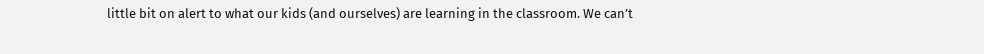little bit on alert to what our kids (and ourselves) are learning in the classroom. We can’t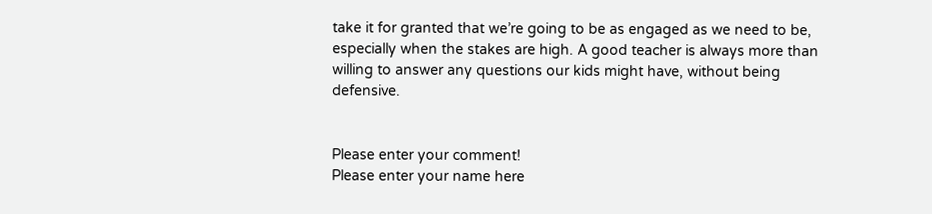take it for granted that we’re going to be as engaged as we need to be, especially when the stakes are high. A good teacher is always more than willing to answer any questions our kids might have, without being defensive.


Please enter your comment!
Please enter your name here